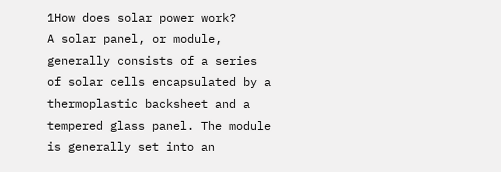1How does solar power work?
A solar panel, or module, generally consists of a series of solar cells encapsulated by a thermoplastic backsheet and a tempered glass panel. The module is generally set into an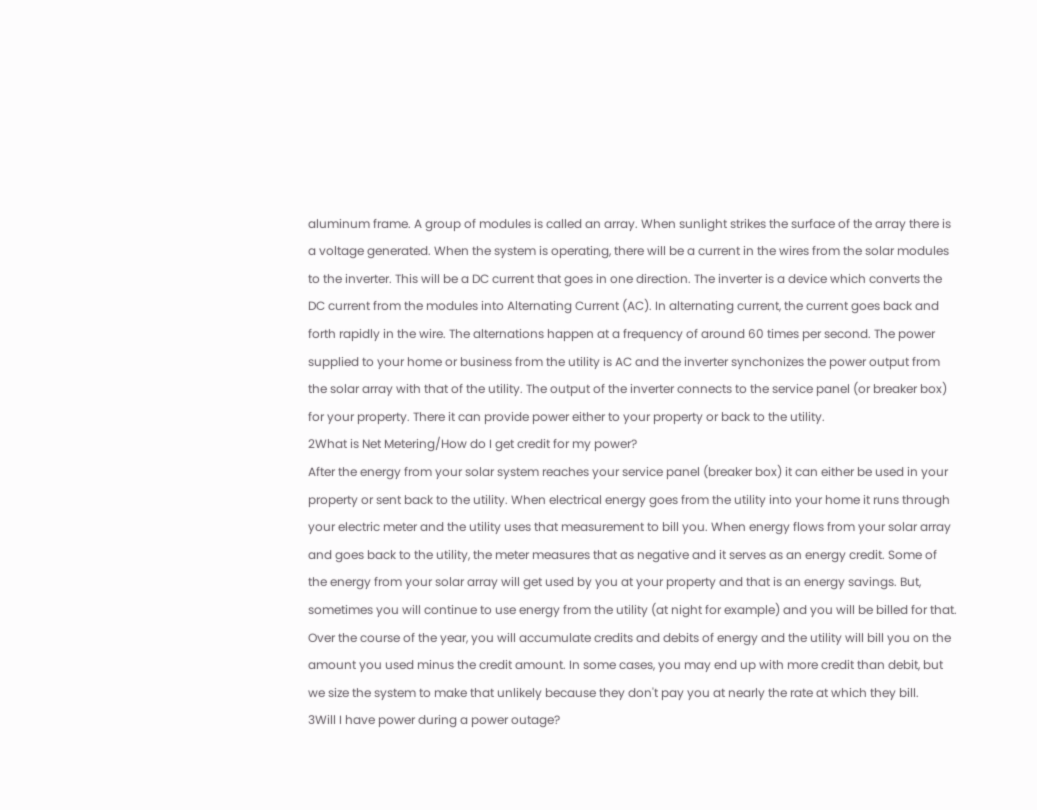aluminum frame. A group of modules is called an array. When sunlight strikes the surface of the array there is a voltage generated. When the system is operating, there will be a current in the wires from the solar modules to the inverter. This will be a DC current that goes in one direction. The inverter is a device which converts the DC current from the modules into Alternating Current (AC). In alternating current, the current goes back and forth rapidly in the wire. The alternations happen at a frequency of around 60 times per second. The power supplied to your home or business from the utility is AC and the inverter synchonizes the power output from the solar array with that of the utility. The output of the inverter connects to the service panel (or breaker box) for your property. There it can provide power either to your property or back to the utility.
2What is Net Metering/How do I get credit for my power?
After the energy from your solar system reaches your service panel (breaker box) it can either be used in your property or sent back to the utility. When electrical energy goes from the utility into your home it runs through your electric meter and the utility uses that measurement to bill you. When energy flows from your solar array and goes back to the utility, the meter measures that as negative and it serves as an energy credit. Some of the energy from your solar array will get used by you at your property and that is an energy savings. But, sometimes you will continue to use energy from the utility (at night for example) and you will be billed for that. Over the course of the year, you will accumulate credits and debits of energy and the utility will bill you on the amount you used minus the credit amount. In some cases, you may end up with more credit than debit, but we size the system to make that unlikely because they don't pay you at nearly the rate at which they bill.
3Will I have power during a power outage?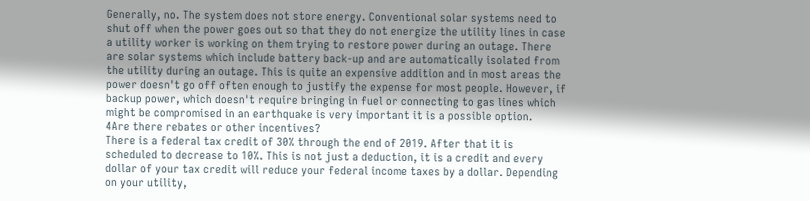Generally, no. The system does not store energy. Conventional solar systems need to shut off when the power goes out so that they do not energize the utility lines in case a utility worker is working on them trying to restore power during an outage. There are solar systems which include battery back-up and are automatically isolated from the utility during an outage. This is quite an expensive addition and in most areas the power doesn't go off often enough to justify the expense for most people. However, if backup power, which doesn't require bringing in fuel or connecting to gas lines which might be compromised in an earthquake is very important it is a possible option.
4Are there rebates or other incentives?
There is a federal tax credit of 30% through the end of 2019. After that it is scheduled to decrease to 10%. This is not just a deduction, it is a credit and every dollar of your tax credit will reduce your federal income taxes by a dollar. Depending on your utility,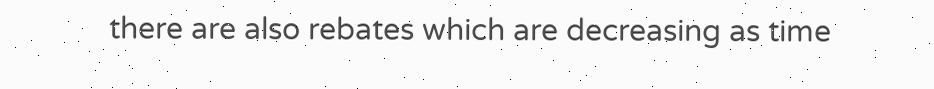there are also rebates which are decreasing as time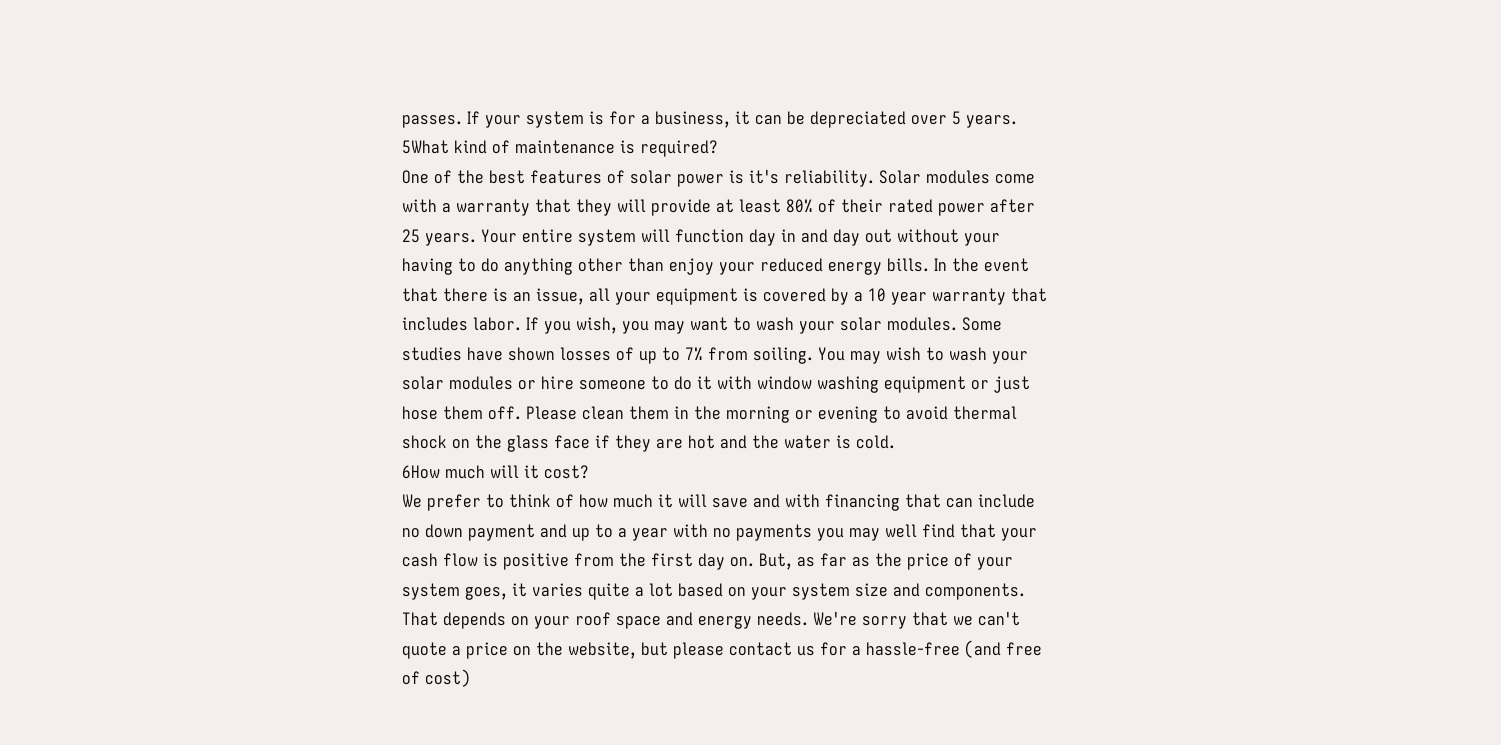passes. If your system is for a business, it can be depreciated over 5 years.
5What kind of maintenance is required?
One of the best features of solar power is it's reliability. Solar modules come with a warranty that they will provide at least 80% of their rated power after 25 years. Your entire system will function day in and day out without your having to do anything other than enjoy your reduced energy bills. In the event that there is an issue, all your equipment is covered by a 10 year warranty that includes labor. If you wish, you may want to wash your solar modules. Some studies have shown losses of up to 7% from soiling. You may wish to wash your solar modules or hire someone to do it with window washing equipment or just hose them off. Please clean them in the morning or evening to avoid thermal shock on the glass face if they are hot and the water is cold.
6How much will it cost?
We prefer to think of how much it will save and with financing that can include no down payment and up to a year with no payments you may well find that your cash flow is positive from the first day on. But, as far as the price of your system goes, it varies quite a lot based on your system size and components. That depends on your roof space and energy needs. We're sorry that we can't quote a price on the website, but please contact us for a hassle-free (and free of cost)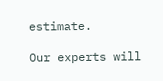estimate.

Our experts will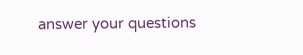answer your questions